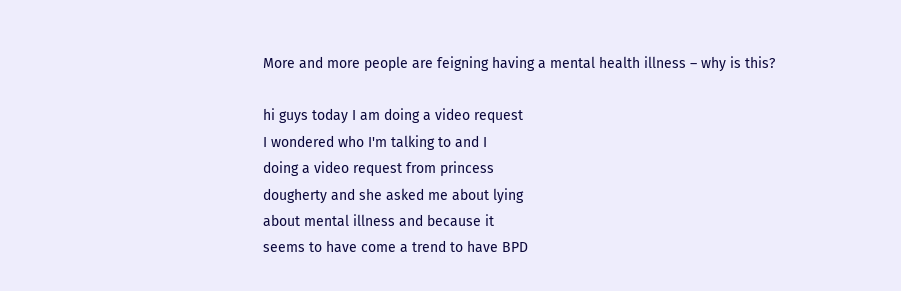More and more people are feigning having a mental health illness – why is this?

hi guys today I am doing a video request
I wondered who I'm talking to and I
doing a video request from princess
dougherty and she asked me about lying
about mental illness and because it
seems to have come a trend to have BPD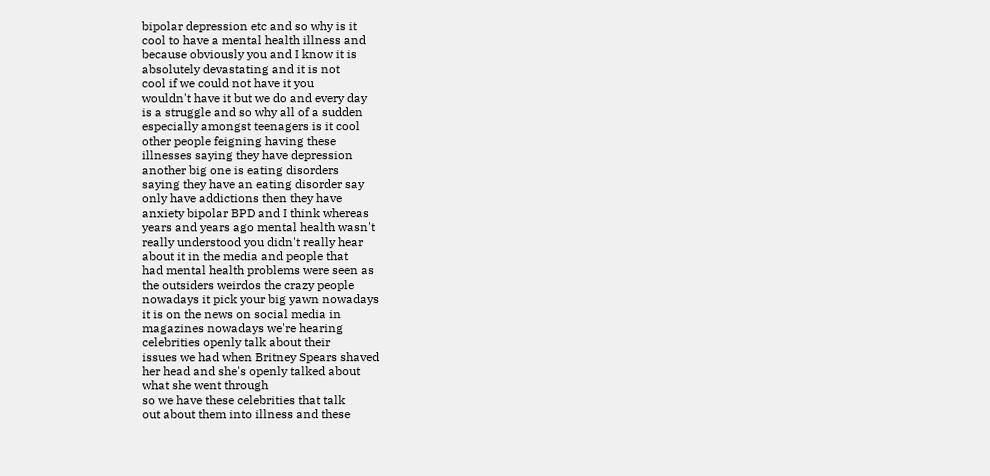bipolar depression etc and so why is it
cool to have a mental health illness and
because obviously you and I know it is
absolutely devastating and it is not
cool if we could not have it you
wouldn't have it but we do and every day
is a struggle and so why all of a sudden
especially amongst teenagers is it cool
other people feigning having these
illnesses saying they have depression
another big one is eating disorders
saying they have an eating disorder say
only have addictions then they have
anxiety bipolar BPD and I think whereas
years and years ago mental health wasn't
really understood you didn't really hear
about it in the media and people that
had mental health problems were seen as
the outsiders weirdos the crazy people
nowadays it pick your big yawn nowadays
it is on the news on social media in
magazines nowadays we're hearing
celebrities openly talk about their
issues we had when Britney Spears shaved
her head and she's openly talked about
what she went through
so we have these celebrities that talk
out about them into illness and these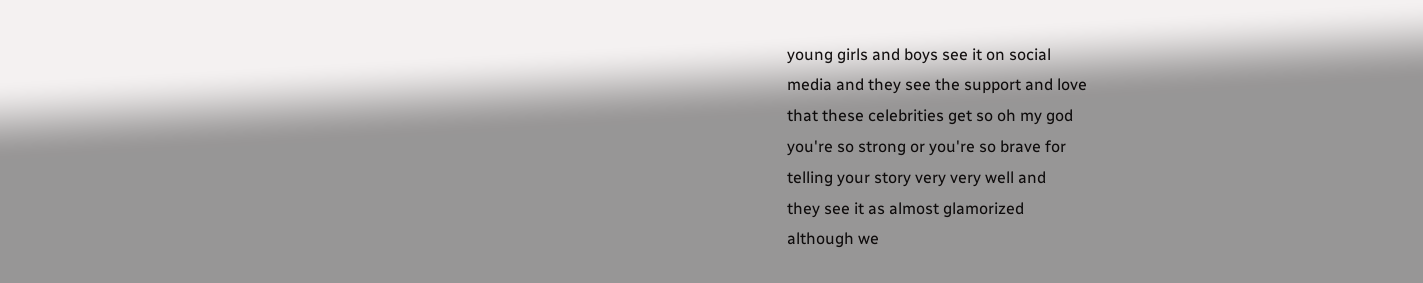young girls and boys see it on social
media and they see the support and love
that these celebrities get so oh my god
you're so strong or you're so brave for
telling your story very very well and
they see it as almost glamorized
although we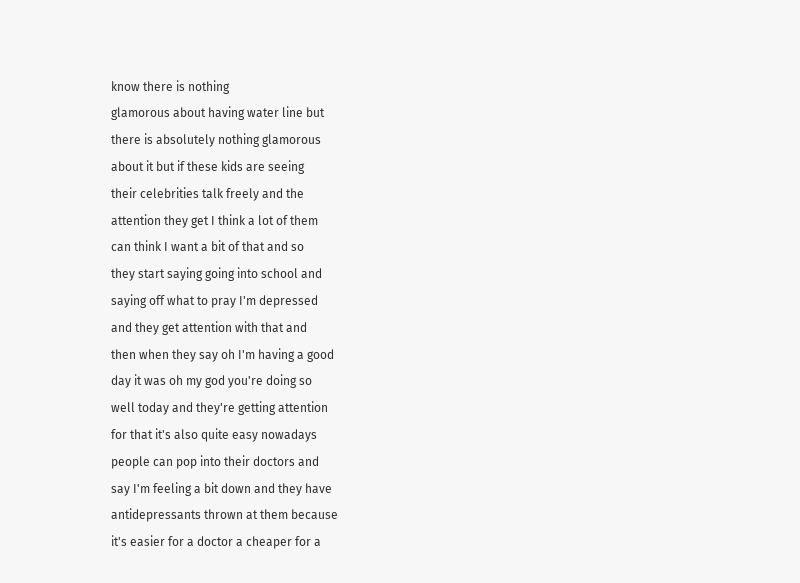know there is nothing
glamorous about having water line but
there is absolutely nothing glamorous
about it but if these kids are seeing
their celebrities talk freely and the
attention they get I think a lot of them
can think I want a bit of that and so
they start saying going into school and
saying off what to pray I'm depressed
and they get attention with that and
then when they say oh I'm having a good
day it was oh my god you're doing so
well today and they're getting attention
for that it's also quite easy nowadays
people can pop into their doctors and
say I'm feeling a bit down and they have
antidepressants thrown at them because
it's easier for a doctor a cheaper for a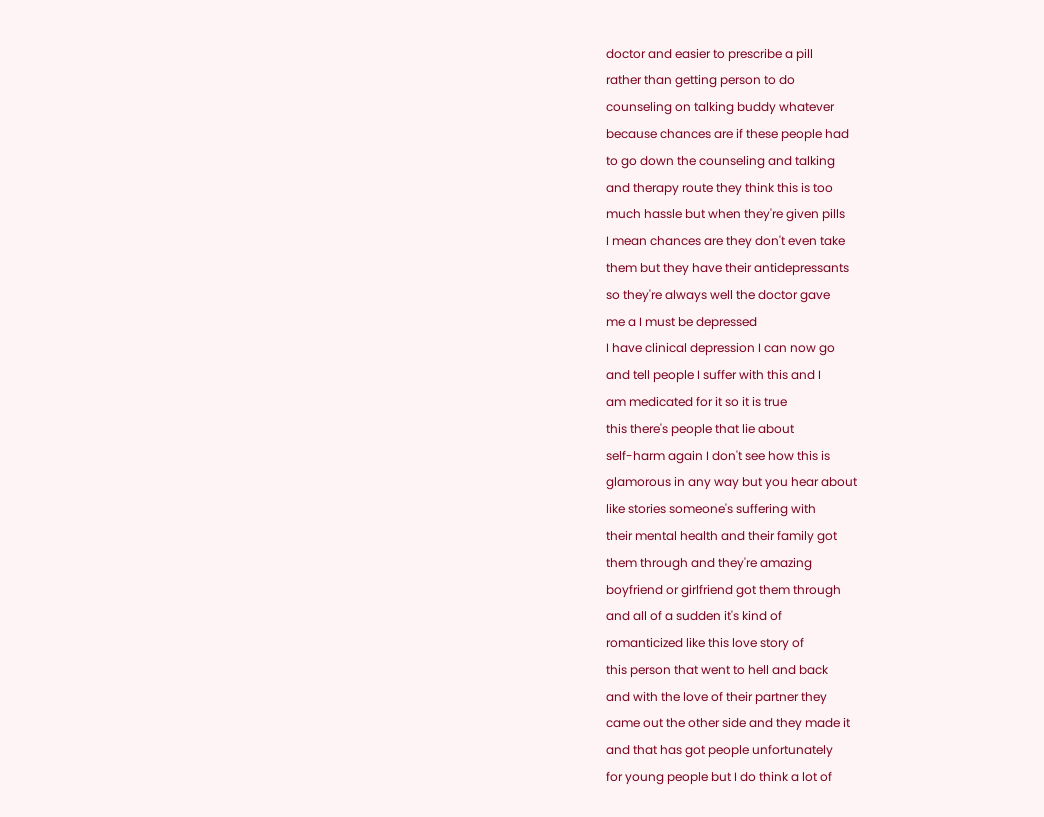doctor and easier to prescribe a pill
rather than getting person to do
counseling on talking buddy whatever
because chances are if these people had
to go down the counseling and talking
and therapy route they think this is too
much hassle but when they're given pills
I mean chances are they don't even take
them but they have their antidepressants
so they're always well the doctor gave
me a I must be depressed
I have clinical depression I can now go
and tell people I suffer with this and I
am medicated for it so it is true
this there's people that lie about
self-harm again I don't see how this is
glamorous in any way but you hear about
like stories someone's suffering with
their mental health and their family got
them through and they're amazing
boyfriend or girlfriend got them through
and all of a sudden it's kind of
romanticized like this love story of
this person that went to hell and back
and with the love of their partner they
came out the other side and they made it
and that has got people unfortunately
for young people but I do think a lot of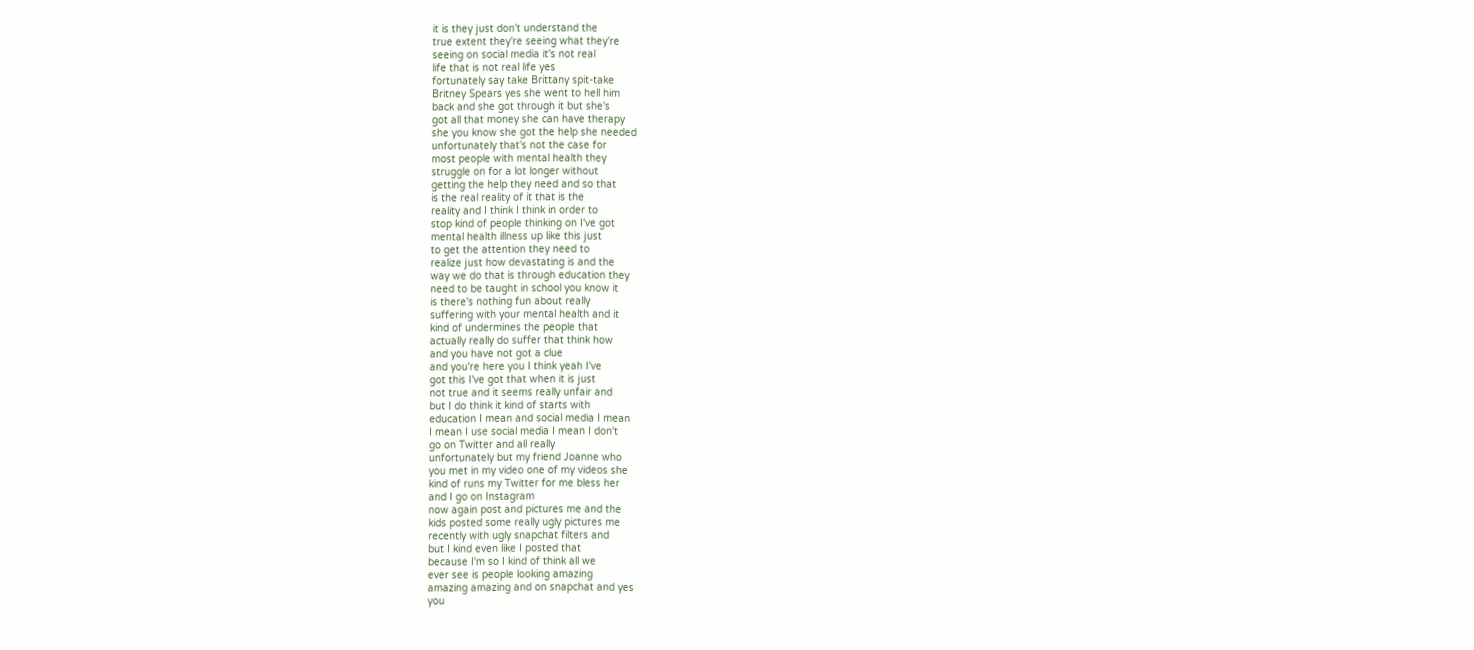it is they just don't understand the
true extent they're seeing what they're
seeing on social media it's not real
life that is not real life yes
fortunately say take Brittany spit-take
Britney Spears yes she went to hell him
back and she got through it but she's
got all that money she can have therapy
she you know she got the help she needed
unfortunately that's not the case for
most people with mental health they
struggle on for a lot longer without
getting the help they need and so that
is the real reality of it that is the
reality and I think I think in order to
stop kind of people thinking on I've got
mental health illness up like this just
to get the attention they need to
realize just how devastating is and the
way we do that is through education they
need to be taught in school you know it
is there's nothing fun about really
suffering with your mental health and it
kind of undermines the people that
actually really do suffer that think how
and you have not got a clue
and you're here you I think yeah I've
got this I've got that when it is just
not true and it seems really unfair and
but I do think it kind of starts with
education I mean and social media I mean
I mean I use social media I mean I don't
go on Twitter and all really
unfortunately but my friend Joanne who
you met in my video one of my videos she
kind of runs my Twitter for me bless her
and I go on Instagram
now again post and pictures me and the
kids posted some really ugly pictures me
recently with ugly snapchat filters and
but I kind even like I posted that
because I'm so I kind of think all we
ever see is people looking amazing
amazing amazing and on snapchat and yes
you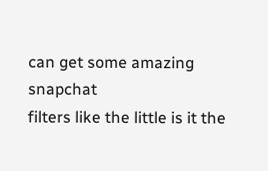can get some amazing snapchat
filters like the little is it the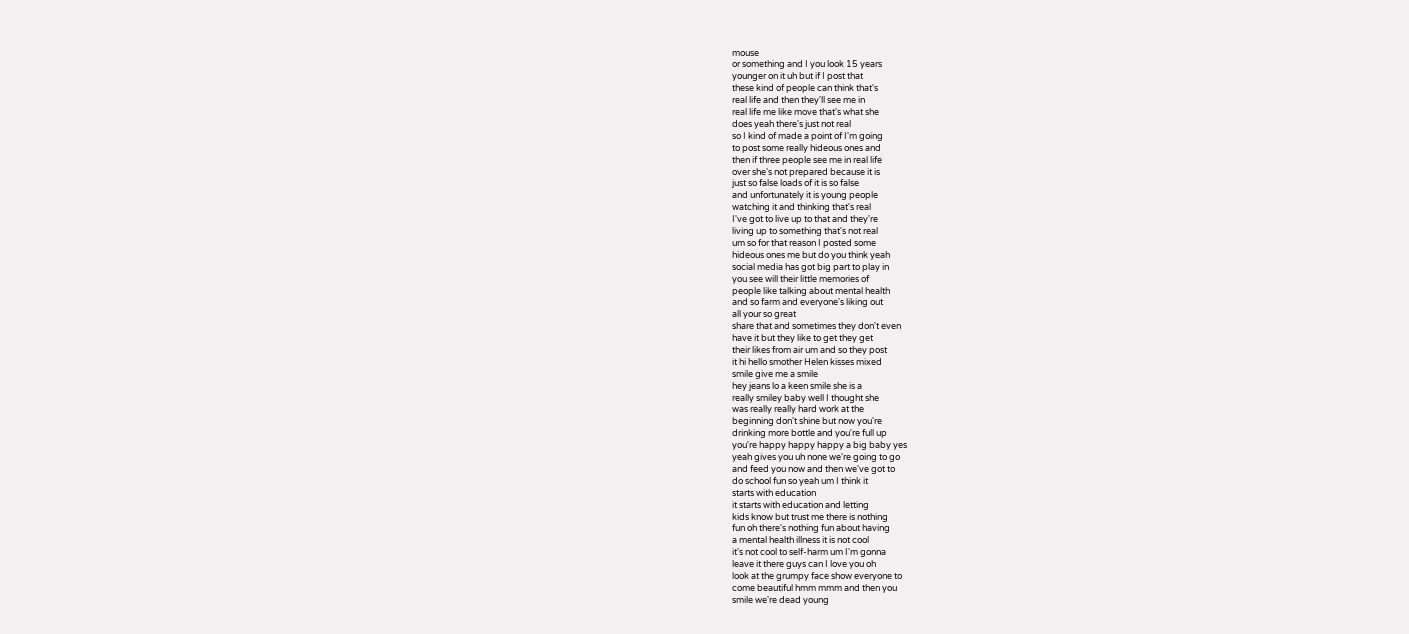mouse
or something and I you look 15 years
younger on it uh but if I post that
these kind of people can think that's
real life and then they'll see me in
real life me like move that's what she
does yeah there's just not real
so I kind of made a point of I'm going
to post some really hideous ones and
then if three people see me in real life
over she's not prepared because it is
just so false loads of it is so false
and unfortunately it is young people
watching it and thinking that's real
I've got to live up to that and they're
living up to something that's not real
um so for that reason I posted some
hideous ones me but do you think yeah
social media has got big part to play in
you see will their little memories of
people like talking about mental health
and so farm and everyone's liking out
all your so great
share that and sometimes they don't even
have it but they like to get they get
their likes from air um and so they post
it hi hello smother Helen kisses mixed
smile give me a smile
hey jeans lo a keen smile she is a
really smiley baby well I thought she
was really really hard work at the
beginning don't shine but now you're
drinking more bottle and you're full up
you're happy happy happy a big baby yes
yeah gives you uh none we're going to go
and feed you now and then we've got to
do school fun so yeah um I think it
starts with education
it starts with education and letting
kids know but trust me there is nothing
fun oh there's nothing fun about having
a mental health illness it is not cool
it's not cool to self-harm um I'm gonna
leave it there guys can I love you oh
look at the grumpy face show everyone to
come beautiful hmm mmm and then you
smile we're dead young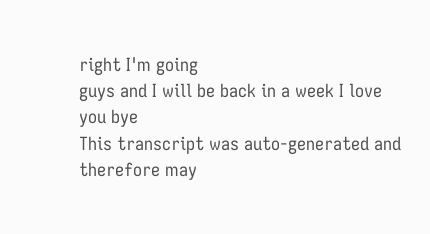right I'm going
guys and I will be back in a week I love
you bye
This transcript was auto-generated and therefore may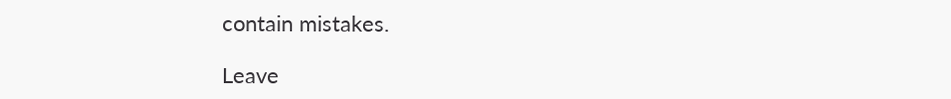contain mistakes.

Leave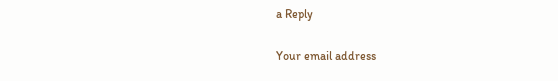a Reply

Your email address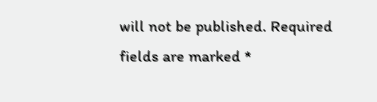will not be published. Required fields are marked *